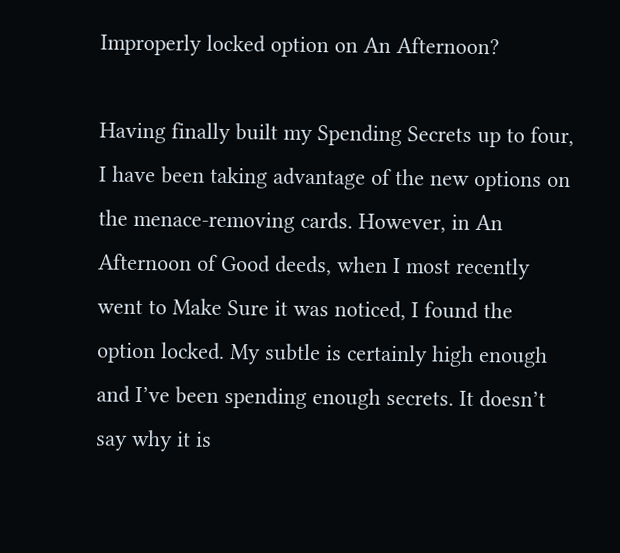Improperly locked option on An Afternoon?

Having finally built my Spending Secrets up to four, I have been taking advantage of the new options on the menace-removing cards. However, in An Afternoon of Good deeds, when I most recently went to Make Sure it was noticed, I found the option locked. My subtle is certainly high enough and I’ve been spending enough secrets. It doesn’t say why it is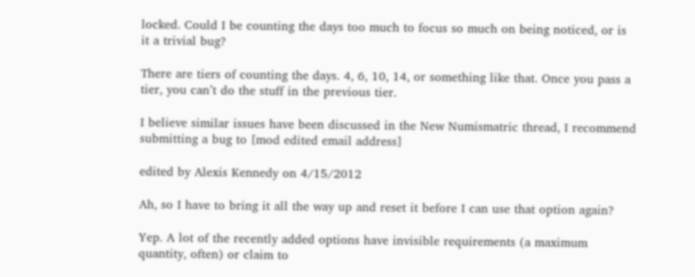locked. Could I be counting the days too much to focus so much on being noticed, or is it a trivial bug?

There are tiers of counting the days. 4, 6, 10, 14, or something like that. Once you pass a tier, you can’t do the stuff in the previous tier.

I believe similar issues have been discussed in the New Numismatric thread, I recommend submitting a bug to [mod edited email address]

edited by Alexis Kennedy on 4/15/2012

Ah, so I have to bring it all the way up and reset it before I can use that option again?

Yep. A lot of the recently added options have invisible requirements (a maximum quantity, often) or claim to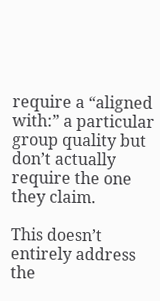require a “aligned with:” a particular group quality but don’t actually require the one they claim.

This doesn’t entirely address the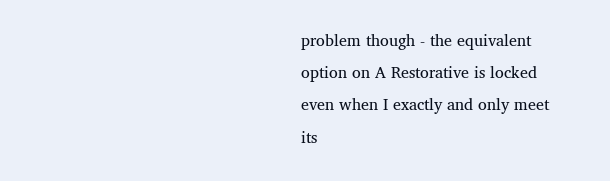problem though - the equivalent option on A Restorative is locked even when I exactly and only meet its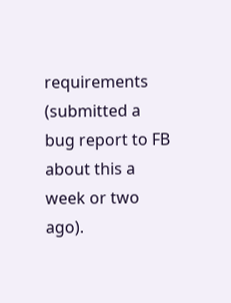requirements (submitted a bug report to FB about this a week or two ago).